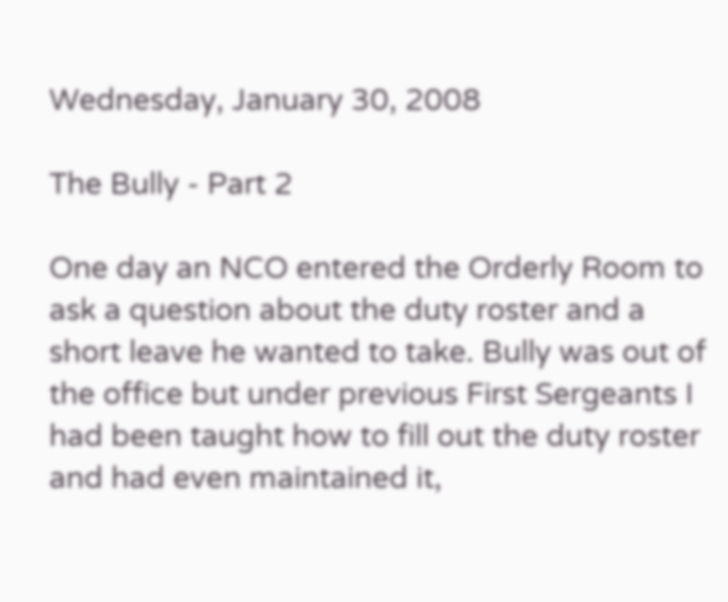Wednesday, January 30, 2008

The Bully - Part 2

One day an NCO entered the Orderly Room to ask a question about the duty roster and a short leave he wanted to take. Bully was out of the office but under previous First Sergeants I had been taught how to fill out the duty roster and had even maintained it,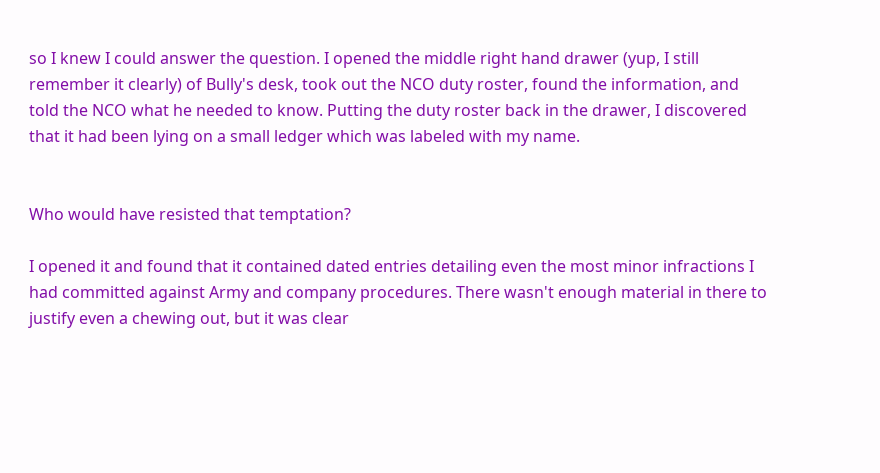so I knew I could answer the question. I opened the middle right hand drawer (yup, I still remember it clearly) of Bully's desk, took out the NCO duty roster, found the information, and told the NCO what he needed to know. Putting the duty roster back in the drawer, I discovered that it had been lying on a small ledger which was labeled with my name.


Who would have resisted that temptation?

I opened it and found that it contained dated entries detailing even the most minor infractions I had committed against Army and company procedures. There wasn't enough material in there to justify even a chewing out, but it was clear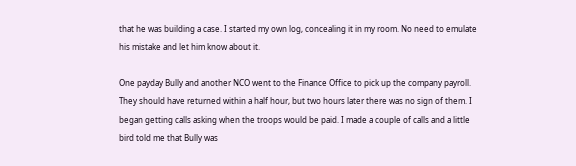that he was building a case. I started my own log, concealing it in my room. No need to emulate his mistake and let him know about it.

One payday Bully and another NCO went to the Finance Office to pick up the company payroll. They should have returned within a half hour, but two hours later there was no sign of them. I began getting calls asking when the troops would be paid. I made a couple of calls and a little bird told me that Bully was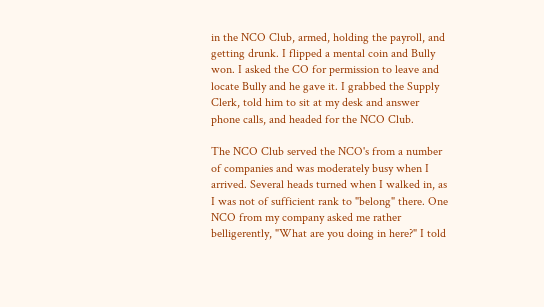in the NCO Club, armed, holding the payroll, and getting drunk. I flipped a mental coin and Bully won. I asked the CO for permission to leave and locate Bully and he gave it. I grabbed the Supply Clerk, told him to sit at my desk and answer phone calls, and headed for the NCO Club.

The NCO Club served the NCO's from a number of companies and was moderately busy when I arrived. Several heads turned when I walked in, as I was not of sufficient rank to "belong" there. One NCO from my company asked me rather belligerently, "What are you doing in here?" I told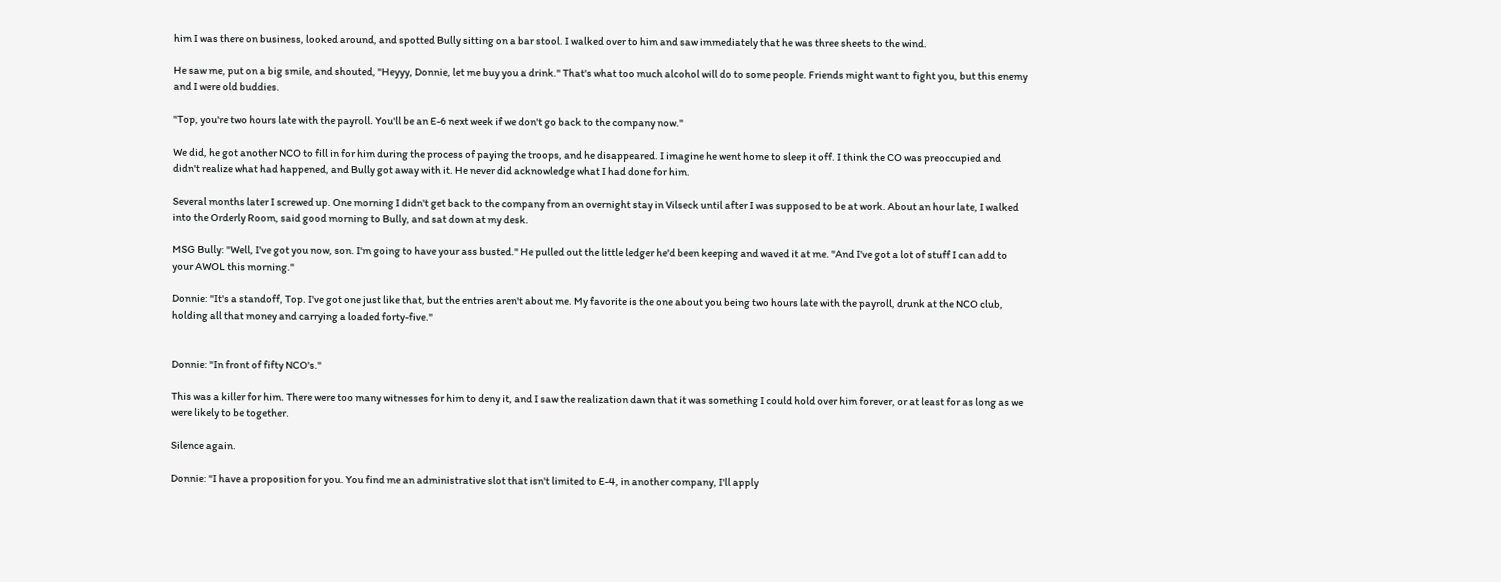him I was there on business, looked around, and spotted Bully sitting on a bar stool. I walked over to him and saw immediately that he was three sheets to the wind.

He saw me, put on a big smile, and shouted, "Heyyy, Donnie, let me buy you a drink." That's what too much alcohol will do to some people. Friends might want to fight you, but this enemy and I were old buddies.

"Top, you're two hours late with the payroll. You'll be an E-6 next week if we don't go back to the company now."

We did, he got another NCO to fill in for him during the process of paying the troops, and he disappeared. I imagine he went home to sleep it off. I think the CO was preoccupied and didn't realize what had happened, and Bully got away with it. He never did acknowledge what I had done for him.

Several months later I screwed up. One morning I didn't get back to the company from an overnight stay in Vilseck until after I was supposed to be at work. About an hour late, I walked into the Orderly Room, said good morning to Bully, and sat down at my desk.

MSG Bully: "Well, I've got you now, son. I'm going to have your ass busted." He pulled out the little ledger he'd been keeping and waved it at me. "And I've got a lot of stuff I can add to your AWOL this morning."

Donnie: "It's a standoff, Top. I've got one just like that, but the entries aren't about me. My favorite is the one about you being two hours late with the payroll, drunk at the NCO club, holding all that money and carrying a loaded forty-five."


Donnie: "In front of fifty NCO's."

This was a killer for him. There were too many witnesses for him to deny it, and I saw the realization dawn that it was something I could hold over him forever, or at least for as long as we were likely to be together.

Silence again.

Donnie: "I have a proposition for you. You find me an administrative slot that isn't limited to E-4, in another company, I'll apply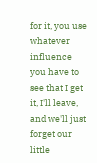for it, you use whatever influence you have to see that I get it, I'll leave, and we'll just forget our little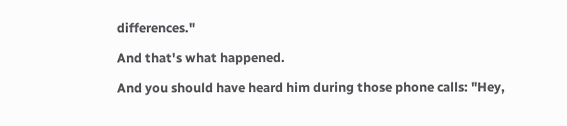differences."

And that's what happened.

And you should have heard him during those phone calls: "Hey,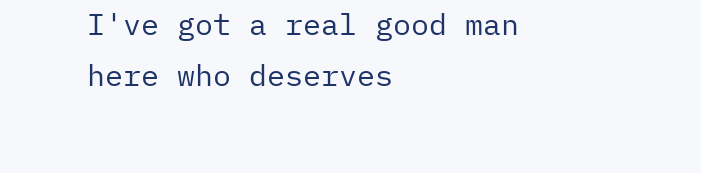I've got a real good man here who deserves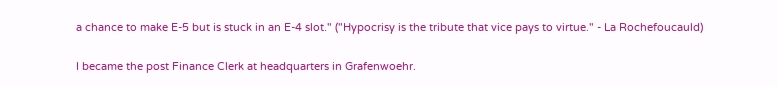a chance to make E-5 but is stuck in an E-4 slot." ("Hypocrisy is the tribute that vice pays to virtue." - La Rochefoucauld)

I became the post Finance Clerk at headquarters in Grafenwoehr.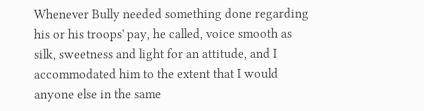Whenever Bully needed something done regarding his or his troops' pay, he called, voice smooth as silk, sweetness and light for an attitude, and I accommodated him to the extent that I would anyone else in the same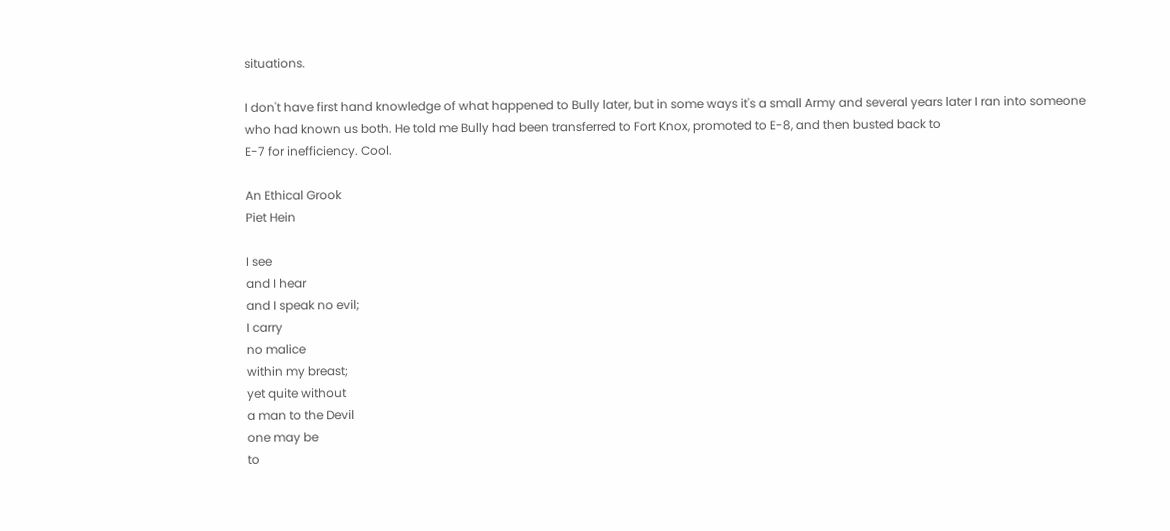situations.

I don't have first hand knowledge of what happened to Bully later, but in some ways it's a small Army and several years later I ran into someone who had known us both. He told me Bully had been transferred to Fort Knox, promoted to E-8, and then busted back to
E-7 for inefficiency. Cool.

An Ethical Grook
Piet Hein

I see
and I hear
and I speak no evil;
I carry
no malice
within my breast;
yet quite without
a man to the Devil
one may be
to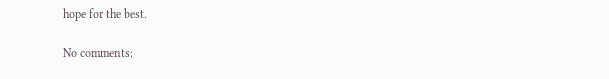hope for the best.

No comments: